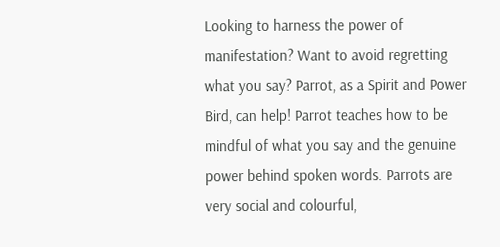Looking to harness the power of manifestation? Want to avoid regretting what you say? Parrot, as a Spirit and Power Bird, can help! Parrot teaches how to be mindful of what you say and the genuine power behind spoken words. Parrots are very social and colourful,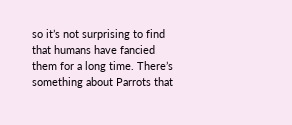so it’s not surprising to find that humans have fancied them for a long time. There’s something about Parrots that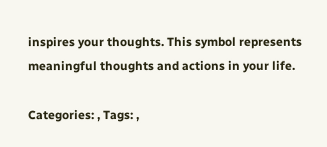inspires your thoughts. This symbol represents meaningful thoughts and actions in your life.

Categories: , Tags: ,